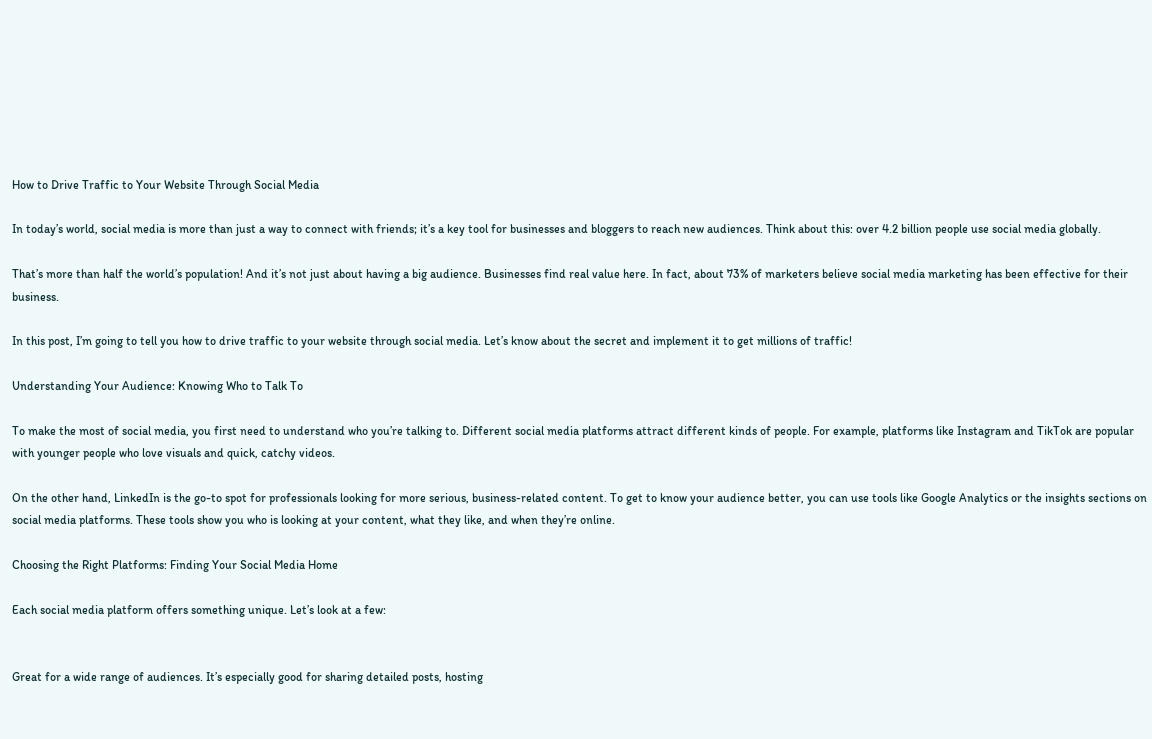How to Drive Traffic to Your Website Through Social Media

In today’s world, social media is more than just a way to connect with friends; it’s a key tool for businesses and bloggers to reach new audiences. Think about this: over 4.2 billion people use social media globally.

That’s more than half the world’s population! And it’s not just about having a big audience. Businesses find real value here. In fact, about 73% of marketers believe social media marketing has been effective for their business.

In this post, I’m going to tell you how to drive traffic to your website through social media. Let’s know about the secret and implement it to get millions of traffic!

Understanding Your Audience: Knowing Who to Talk To

To make the most of social media, you first need to understand who you’re talking to. Different social media platforms attract different kinds of people. For example, platforms like Instagram and TikTok are popular with younger people who love visuals and quick, catchy videos.

On the other hand, LinkedIn is the go-to spot for professionals looking for more serious, business-related content. To get to know your audience better, you can use tools like Google Analytics or the insights sections on social media platforms. These tools show you who is looking at your content, what they like, and when they’re online.

Choosing the Right Platforms: Finding Your Social Media Home

Each social media platform offers something unique. Let’s look at a few:


Great for a wide range of audiences. It’s especially good for sharing detailed posts, hosting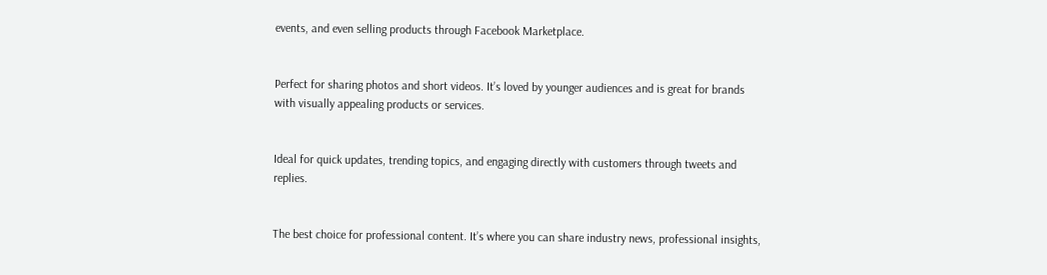events, and even selling products through Facebook Marketplace.


Perfect for sharing photos and short videos. It’s loved by younger audiences and is great for brands with visually appealing products or services.


Ideal for quick updates, trending topics, and engaging directly with customers through tweets and replies.


The best choice for professional content. It’s where you can share industry news, professional insights,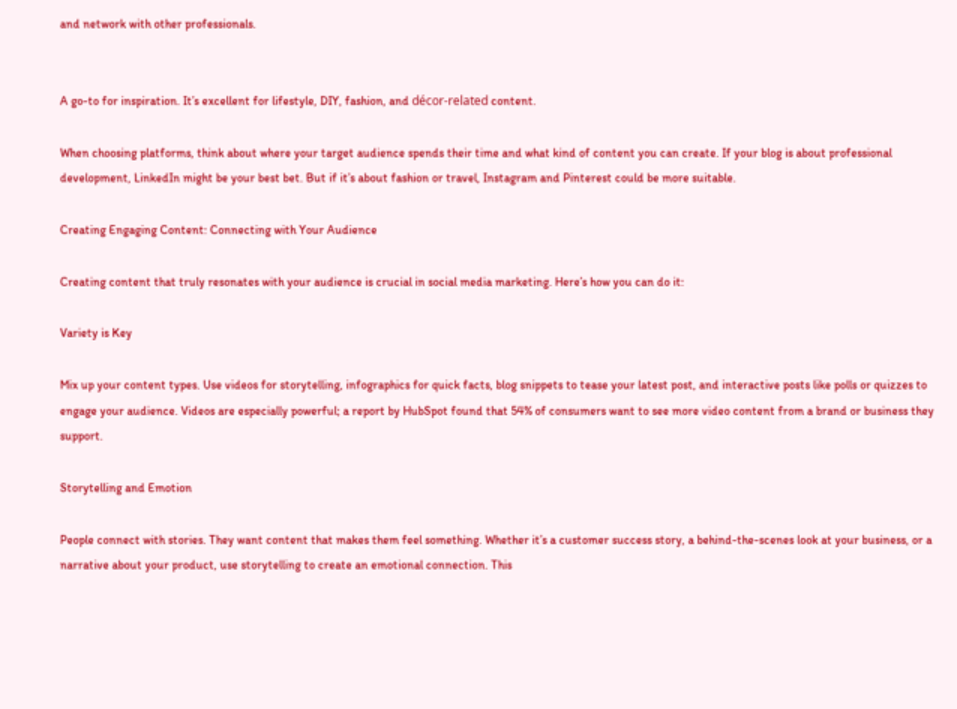and network with other professionals.


A go-to for inspiration. It’s excellent for lifestyle, DIY, fashion, and décor-related content.

When choosing platforms, think about where your target audience spends their time and what kind of content you can create. If your blog is about professional development, LinkedIn might be your best bet. But if it’s about fashion or travel, Instagram and Pinterest could be more suitable.

Creating Engaging Content: Connecting with Your Audience

Creating content that truly resonates with your audience is crucial in social media marketing. Here’s how you can do it:

Variety is Key

Mix up your content types. Use videos for storytelling, infographics for quick facts, blog snippets to tease your latest post, and interactive posts like polls or quizzes to engage your audience. Videos are especially powerful; a report by HubSpot found that 54% of consumers want to see more video content from a brand or business they support.

Storytelling and Emotion

People connect with stories. They want content that makes them feel something. Whether it’s a customer success story, a behind-the-scenes look at your business, or a narrative about your product, use storytelling to create an emotional connection. This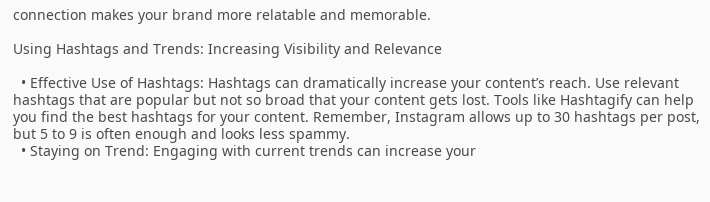connection makes your brand more relatable and memorable.

Using Hashtags and Trends: Increasing Visibility and Relevance

  • Effective Use of Hashtags: Hashtags can dramatically increase your content’s reach. Use relevant hashtags that are popular but not so broad that your content gets lost. Tools like Hashtagify can help you find the best hashtags for your content. Remember, Instagram allows up to 30 hashtags per post, but 5 to 9 is often enough and looks less spammy.
  • Staying on Trend: Engaging with current trends can increase your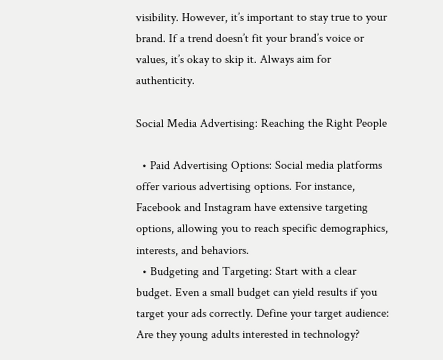visibility. However, it’s important to stay true to your brand. If a trend doesn’t fit your brand’s voice or values, it’s okay to skip it. Always aim for authenticity.

Social Media Advertising: Reaching the Right People

  • Paid Advertising Options: Social media platforms offer various advertising options. For instance, Facebook and Instagram have extensive targeting options, allowing you to reach specific demographics, interests, and behaviors.
  • Budgeting and Targeting: Start with a clear budget. Even a small budget can yield results if you target your ads correctly. Define your target audience: Are they young adults interested in technology?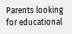Parents looking for educational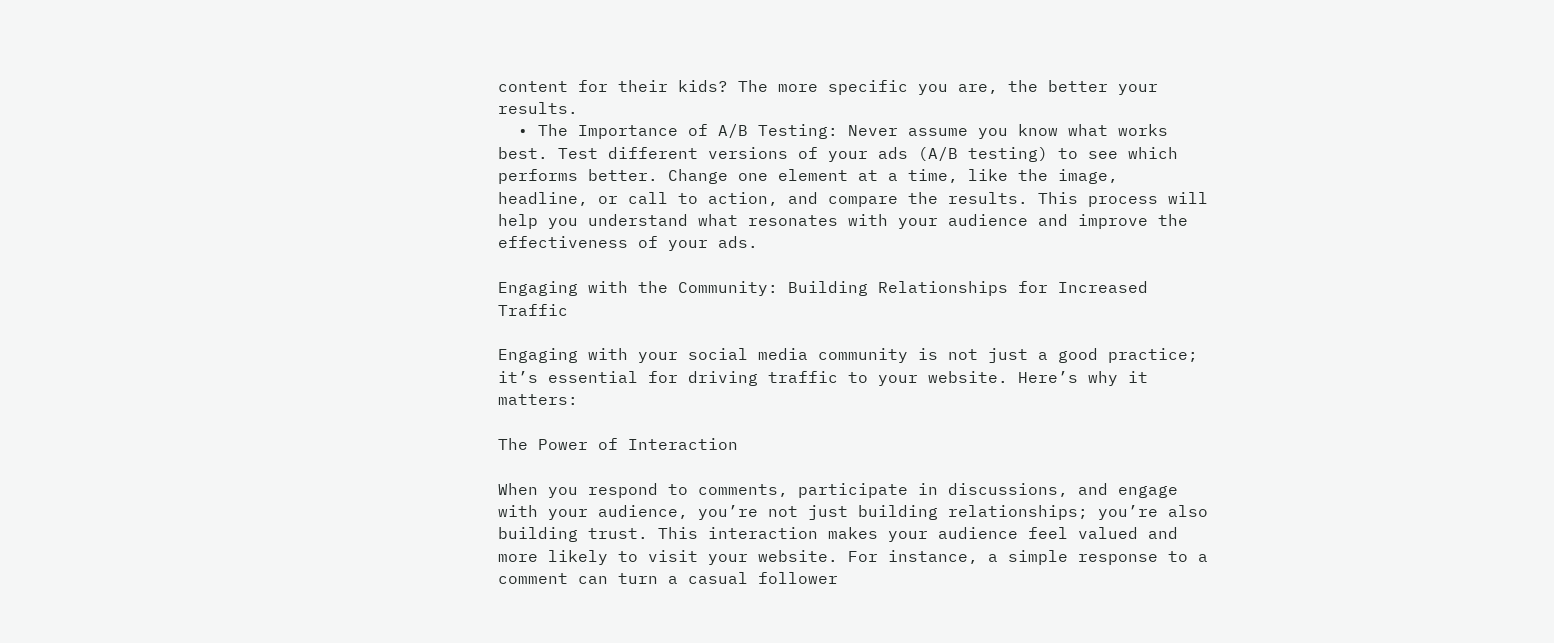content for their kids? The more specific you are, the better your results.
  • The Importance of A/B Testing: Never assume you know what works best. Test different versions of your ads (A/B testing) to see which performs better. Change one element at a time, like the image, headline, or call to action, and compare the results. This process will help you understand what resonates with your audience and improve the effectiveness of your ads.

Engaging with the Community: Building Relationships for Increased Traffic

Engaging with your social media community is not just a good practice; it’s essential for driving traffic to your website. Here’s why it matters:

The Power of Interaction

When you respond to comments, participate in discussions, and engage with your audience, you’re not just building relationships; you’re also building trust. This interaction makes your audience feel valued and more likely to visit your website. For instance, a simple response to a comment can turn a casual follower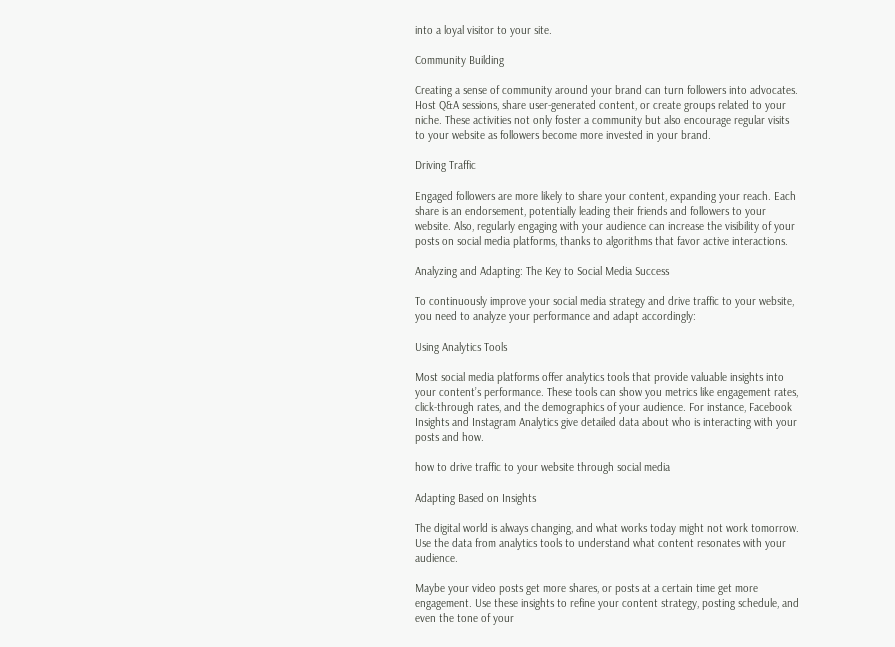into a loyal visitor to your site.

Community Building

Creating a sense of community around your brand can turn followers into advocates. Host Q&A sessions, share user-generated content, or create groups related to your niche. These activities not only foster a community but also encourage regular visits to your website as followers become more invested in your brand.

Driving Traffic

Engaged followers are more likely to share your content, expanding your reach. Each share is an endorsement, potentially leading their friends and followers to your website. Also, regularly engaging with your audience can increase the visibility of your posts on social media platforms, thanks to algorithms that favor active interactions.

Analyzing and Adapting: The Key to Social Media Success

To continuously improve your social media strategy and drive traffic to your website, you need to analyze your performance and adapt accordingly:

Using Analytics Tools

Most social media platforms offer analytics tools that provide valuable insights into your content’s performance. These tools can show you metrics like engagement rates, click-through rates, and the demographics of your audience. For instance, Facebook Insights and Instagram Analytics give detailed data about who is interacting with your posts and how.

how to drive traffic to your website through social media

Adapting Based on Insights

The digital world is always changing, and what works today might not work tomorrow. Use the data from analytics tools to understand what content resonates with your audience.

Maybe your video posts get more shares, or posts at a certain time get more engagement. Use these insights to refine your content strategy, posting schedule, and even the tone of your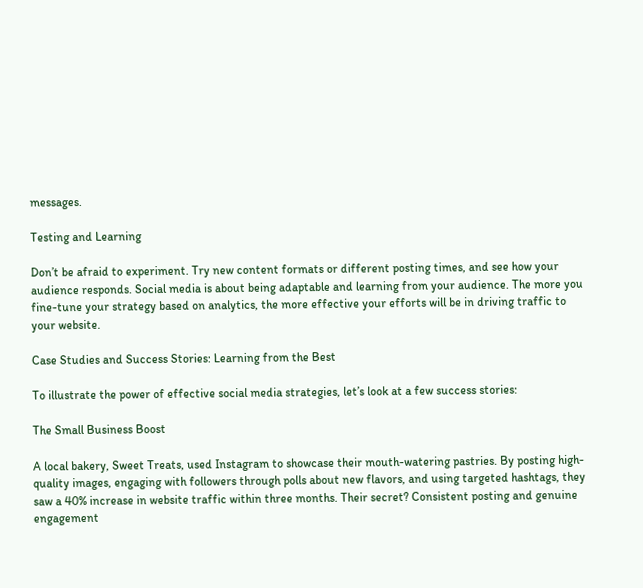messages.

Testing and Learning

Don’t be afraid to experiment. Try new content formats or different posting times, and see how your audience responds. Social media is about being adaptable and learning from your audience. The more you fine-tune your strategy based on analytics, the more effective your efforts will be in driving traffic to your website.

Case Studies and Success Stories: Learning from the Best

To illustrate the power of effective social media strategies, let’s look at a few success stories:

The Small Business Boost

A local bakery, Sweet Treats, used Instagram to showcase their mouth-watering pastries. By posting high-quality images, engaging with followers through polls about new flavors, and using targeted hashtags, they saw a 40% increase in website traffic within three months. Their secret? Consistent posting and genuine engagement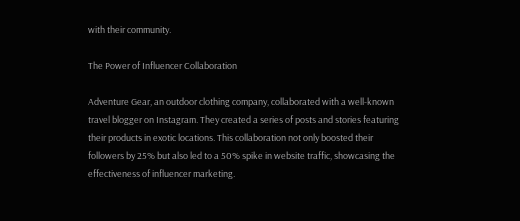with their community.

The Power of Influencer Collaboration

Adventure Gear, an outdoor clothing company, collaborated with a well-known travel blogger on Instagram. They created a series of posts and stories featuring their products in exotic locations. This collaboration not only boosted their followers by 25% but also led to a 50% spike in website traffic, showcasing the effectiveness of influencer marketing.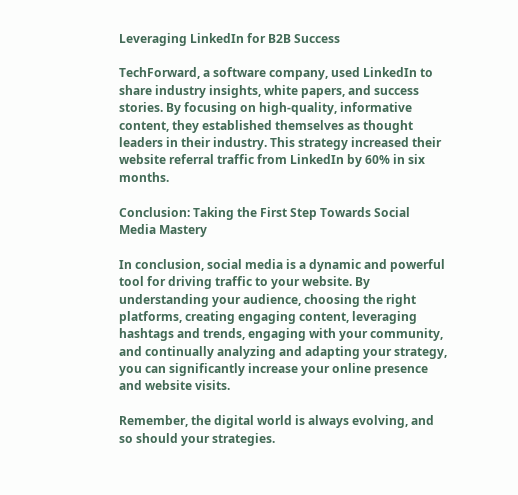Leveraging LinkedIn for B2B Success

TechForward, a software company, used LinkedIn to share industry insights, white papers, and success stories. By focusing on high-quality, informative content, they established themselves as thought leaders in their industry. This strategy increased their website referral traffic from LinkedIn by 60% in six months.

Conclusion: Taking the First Step Towards Social Media Mastery

In conclusion, social media is a dynamic and powerful tool for driving traffic to your website. By understanding your audience, choosing the right platforms, creating engaging content, leveraging hashtags and trends, engaging with your community, and continually analyzing and adapting your strategy, you can significantly increase your online presence and website visits.

Remember, the digital world is always evolving, and so should your strategies.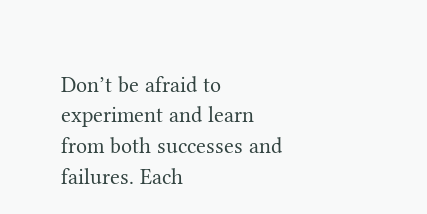Don’t be afraid to experiment and learn from both successes and failures. Each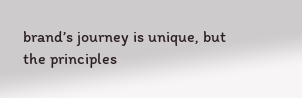brand’s journey is unique, but the principles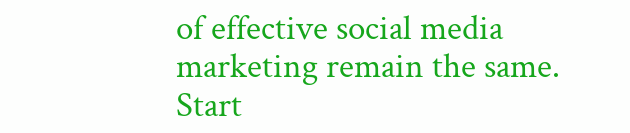of effective social media marketing remain the same. Start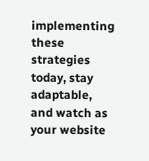implementing these strategies today, stay adaptable, and watch as your website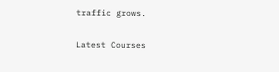traffic grows.

Latest Courses